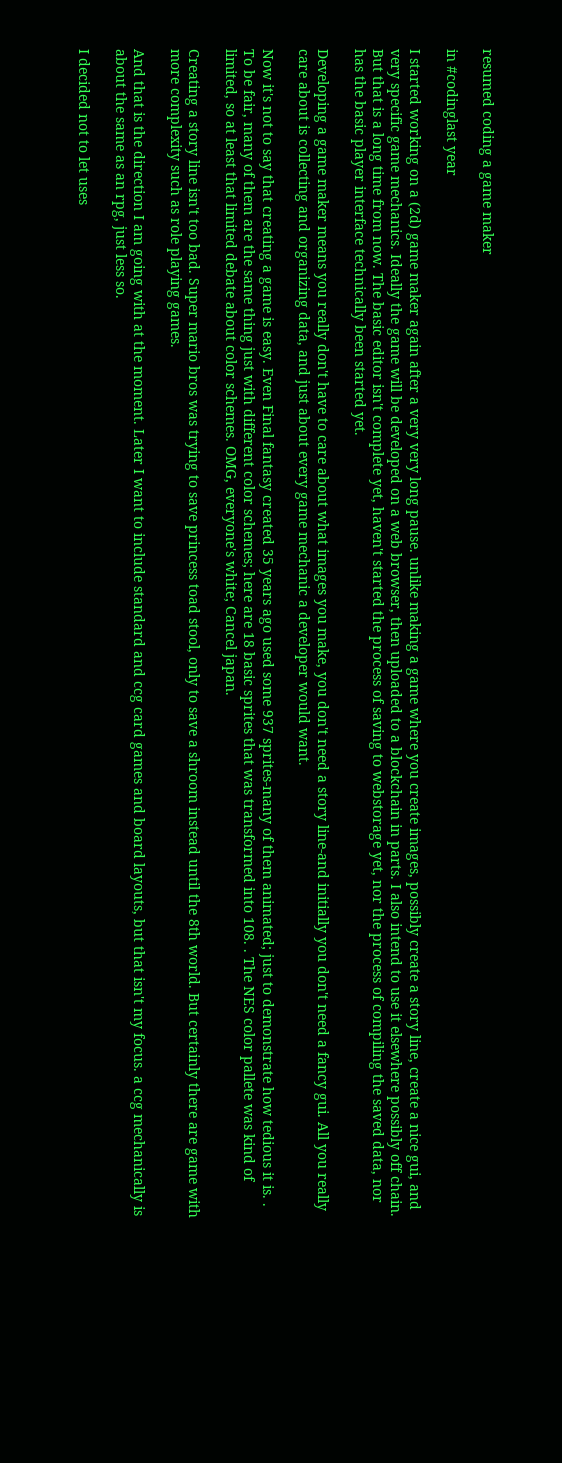resumed coding a game maker

in #codinglast year

I started working on a (2d) game maker again after a very very long pause. unlike making a game where you create images, possibly create a story line, create a nice gui, and very specific game mechanics. Ideally the game will be developed on a web browser, then uploaded to a blockchain in parts. I also intend to use it elsewhere possibly off chain. But that is a long time from now. The basic editor isn't complete yet, haven't started the process of saving to webstorage yet, nor the process of compiling the saved data, nor has the basic player interface technically been started yet.

Developing a game maker means you really don't have to care about what images you make, you don't need a story line-and initially you don't need a fancy gui. All you really care about is collecting and organizing data, and just about every game mechanic a developer would want.

Now it's not to say that creating a game is easy. Even Final fantasy created 35 years ago used some 937 sprites-many of them animated; just to demonstrate how tedious it is. . To be fair, many of them are the same thing just with different color schemes; here are 18 basic sprites that was transformed into 108. . The NES color pallete was kind of limited, so at least that limited debate about color schemes. OMG, everyone's white; Cancel japan.

Creating a story line isn't too bad. Super mario bros was trying to save princess toad stool, only to save a shroom instead until the 8th world. But certainly there are game with more complexity such as role playing games.

And that is the direction I am going with at the moment. Later I want to include standard and ccg card games and board layouts, but that isn't my focus. a ccg mechanically is about the same as an rpg, just less so.

I decided not to let uses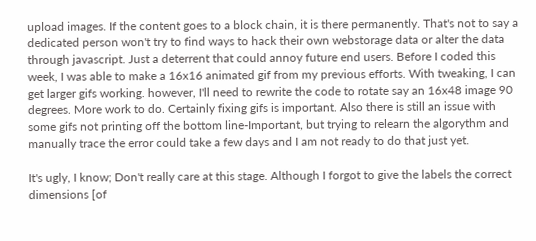upload images. If the content goes to a block chain, it is there permanently. That's not to say a dedicated person won't try to find ways to hack their own webstorage data or alter the data through javascript. Just a deterrent that could annoy future end users. Before I coded this week, I was able to make a 16x16 animated gif from my previous efforts. With tweaking, I can get larger gifs working. however, I'll need to rewrite the code to rotate say an 16x48 image 90 degrees. More work to do. Certainly fixing gifs is important. Also there is still an issue with some gifs not printing off the bottom line-Important, but trying to relearn the algorythm and manually trace the error could take a few days and I am not ready to do that just yet.

It's ugly, I know; Don't really care at this stage. Although I forgot to give the labels the correct dimensions [of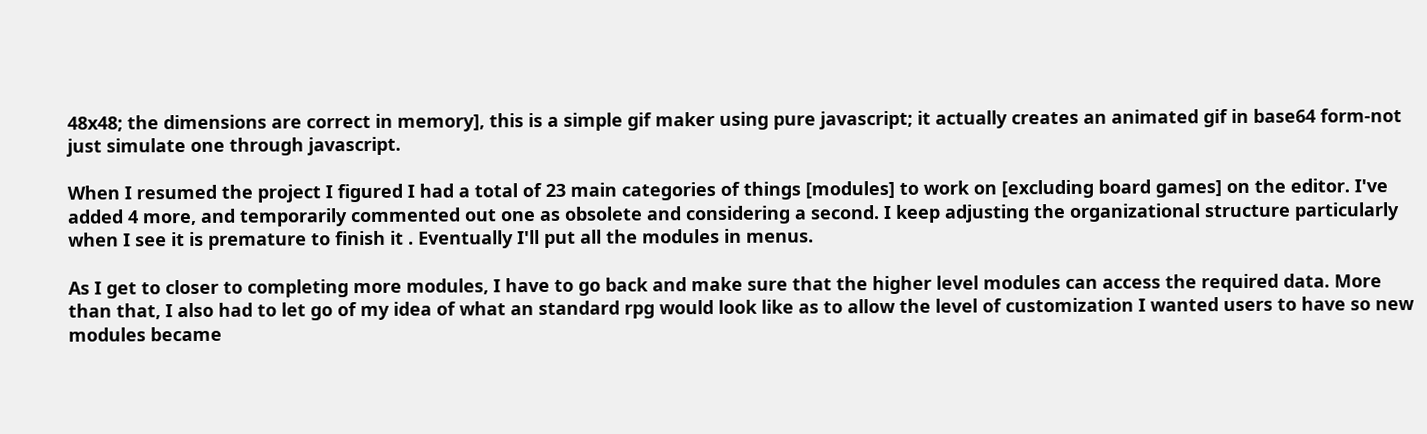48x48; the dimensions are correct in memory], this is a simple gif maker using pure javascript; it actually creates an animated gif in base64 form-not just simulate one through javascript.

When I resumed the project I figured I had a total of 23 main categories of things [modules] to work on [excluding board games] on the editor. I've added 4 more, and temporarily commented out one as obsolete and considering a second. I keep adjusting the organizational structure particularly when I see it is premature to finish it . Eventually I'll put all the modules in menus.

As I get to closer to completing more modules, I have to go back and make sure that the higher level modules can access the required data. More than that, I also had to let go of my idea of what an standard rpg would look like as to allow the level of customization I wanted users to have so new modules became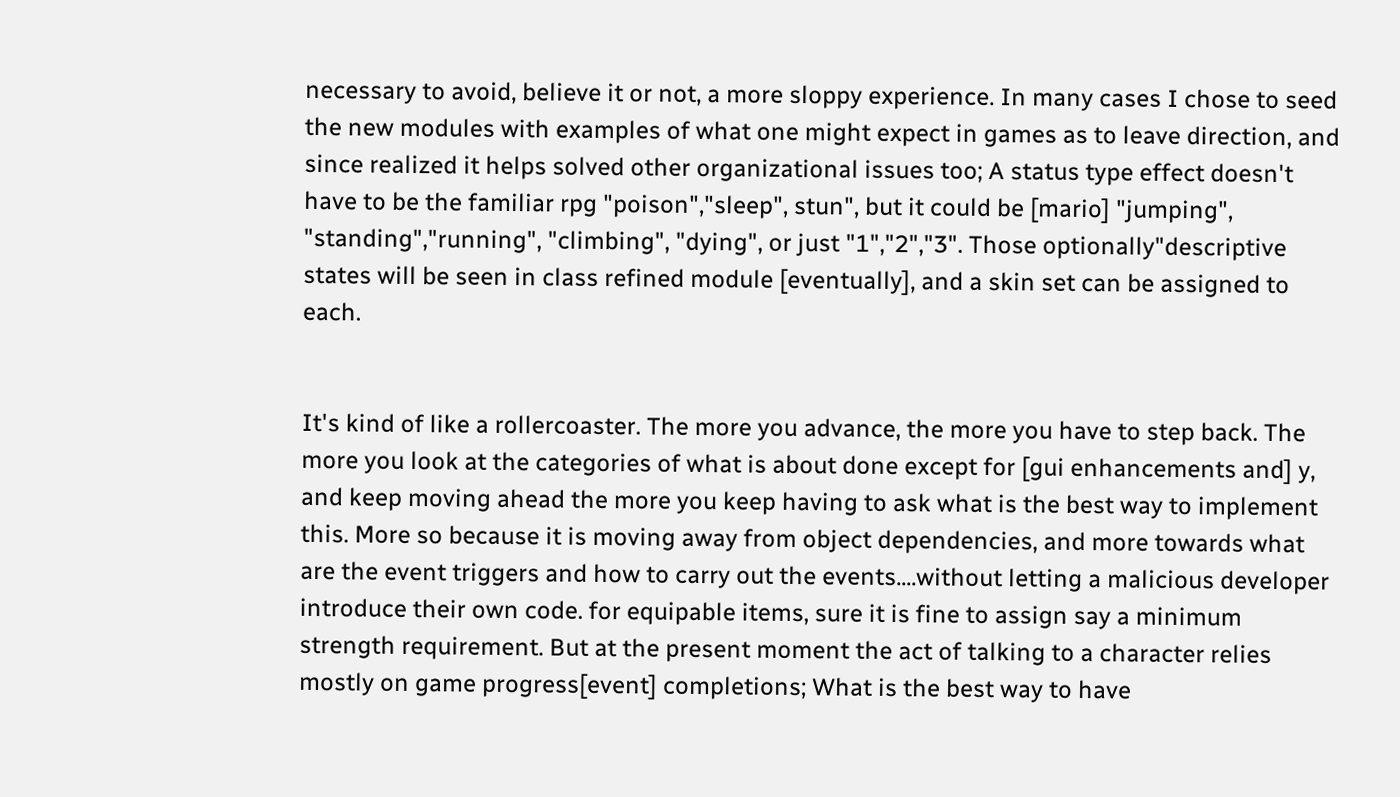necessary to avoid, believe it or not, a more sloppy experience. In many cases I chose to seed the new modules with examples of what one might expect in games as to leave direction, and since realized it helps solved other organizational issues too; A status type effect doesn't have to be the familiar rpg "poison","sleep", stun", but it could be [mario] "jumping", "standing","running", "climbing", "dying", or just "1","2","3". Those optionally"descriptive states will be seen in class refined module [eventually], and a skin set can be assigned to each.


It's kind of like a rollercoaster. The more you advance, the more you have to step back. The more you look at the categories of what is about done except for [gui enhancements and] y, and keep moving ahead the more you keep having to ask what is the best way to implement this. More so because it is moving away from object dependencies, and more towards what are the event triggers and how to carry out the events....without letting a malicious developer introduce their own code. for equipable items, sure it is fine to assign say a minimum strength requirement. But at the present moment the act of talking to a character relies mostly on game progress[event] completions; What is the best way to have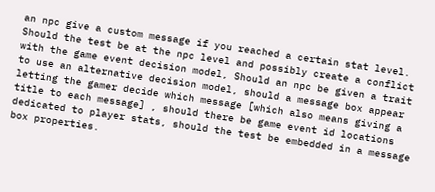an npc give a custom message if you reached a certain stat level. Should the test be at the npc level and possibly create a conflict with the game event decision model, Should an npc be given a trait to use an alternative decision model, should a message box appear letting the gamer decide which message [which also means giving a title to each message] , should there be game event id locations dedicated to player stats, should the test be embedded in a message box properties.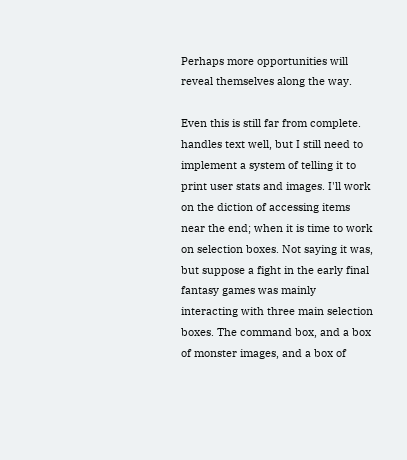Perhaps more opportunities will reveal themselves along the way.

Even this is still far from complete. handles text well, but I still need to implement a system of telling it to print user stats and images. I'll work on the diction of accessing items near the end; when it is time to work on selection boxes. Not saying it was, but suppose a fight in the early final fantasy games was mainly interacting with three main selection boxes. The command box, and a box of monster images, and a box of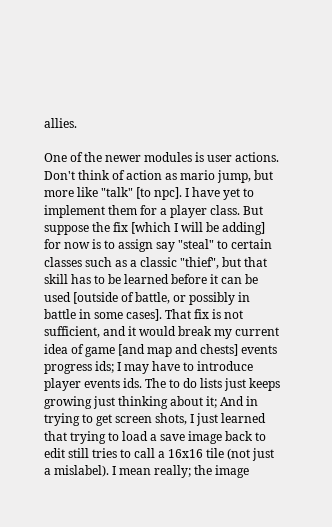allies.

One of the newer modules is user actions. Don't think of action as mario jump, but more like "talk" [to npc]. I have yet to implement them for a player class. But suppose the fix [which I will be adding] for now is to assign say "steal" to certain classes such as a classic "thief", but that skill has to be learned before it can be used [outside of battle, or possibly in battle in some cases]. That fix is not sufficient, and it would break my current idea of game [and map and chests] events progress ids; I may have to introduce player events ids. The to do lists just keeps growing just thinking about it; And in trying to get screen shots, I just learned that trying to load a save image back to edit still tries to call a 16x16 tile (not just a mislabel). I mean really; the image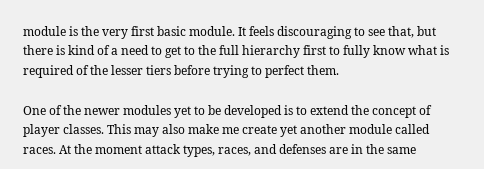module is the very first basic module. It feels discouraging to see that, but there is kind of a need to get to the full hierarchy first to fully know what is required of the lesser tiers before trying to perfect them.

One of the newer modules yet to be developed is to extend the concept of player classes. This may also make me create yet another module called races. At the moment attack types, races, and defenses are in the same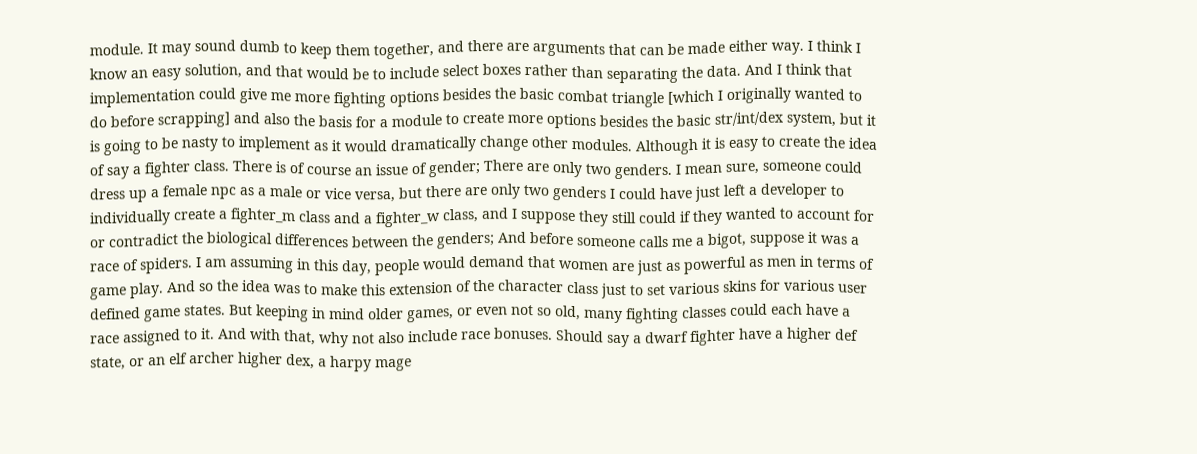module. It may sound dumb to keep them together, and there are arguments that can be made either way. I think I know an easy solution, and that would be to include select boxes rather than separating the data. And I think that implementation could give me more fighting options besides the basic combat triangle [which I originally wanted to do before scrapping] and also the basis for a module to create more options besides the basic str/int/dex system, but it is going to be nasty to implement as it would dramatically change other modules. Although it is easy to create the idea of say a fighter class. There is of course an issue of gender; There are only two genders. I mean sure, someone could dress up a female npc as a male or vice versa, but there are only two genders I could have just left a developer to individually create a fighter_m class and a fighter_w class, and I suppose they still could if they wanted to account for or contradict the biological differences between the genders; And before someone calls me a bigot, suppose it was a race of spiders. I am assuming in this day, people would demand that women are just as powerful as men in terms of game play. And so the idea was to make this extension of the character class just to set various skins for various user defined game states. But keeping in mind older games, or even not so old, many fighting classes could each have a race assigned to it. And with that, why not also include race bonuses. Should say a dwarf fighter have a higher def state, or an elf archer higher dex, a harpy mage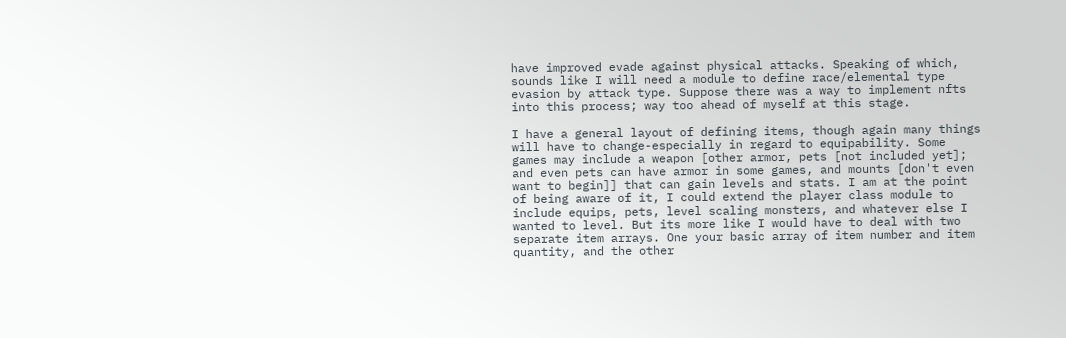have improved evade against physical attacks. Speaking of which, sounds like I will need a module to define race/elemental type evasion by attack type. Suppose there was a way to implement nfts into this process; way too ahead of myself at this stage.

I have a general layout of defining items, though again many things will have to change-especially in regard to equipability. Some games may include a weapon [other armor, pets [not included yet]; and even pets can have armor in some games, and mounts [don't even want to begin]] that can gain levels and stats. I am at the point of being aware of it, I could extend the player class module to include equips, pets, level scaling monsters, and whatever else I wanted to level. But its more like I would have to deal with two separate item arrays. One your basic array of item number and item quantity, and the other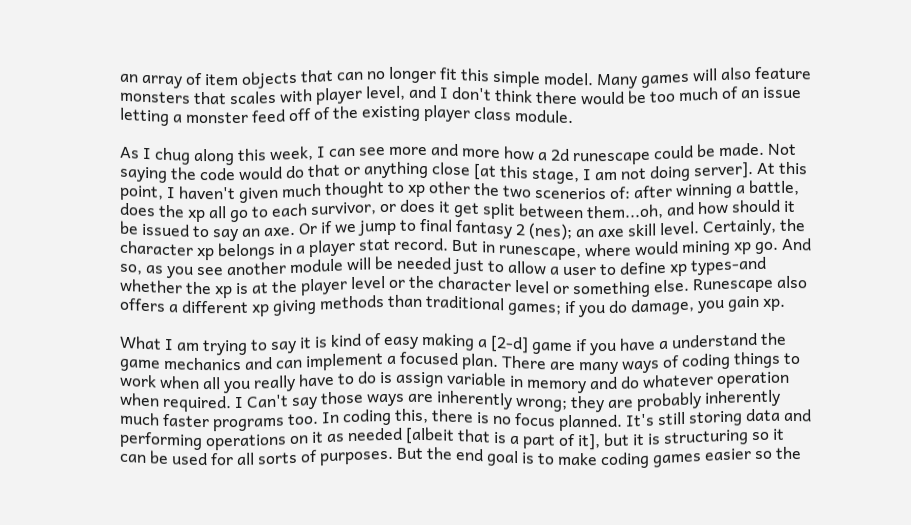an array of item objects that can no longer fit this simple model. Many games will also feature monsters that scales with player level, and I don't think there would be too much of an issue letting a monster feed off of the existing player class module.

As I chug along this week, I can see more and more how a 2d runescape could be made. Not saying the code would do that or anything close [at this stage, I am not doing server]. At this point, I haven't given much thought to xp other the two scenerios of: after winning a battle, does the xp all go to each survivor, or does it get split between them...oh, and how should it be issued to say an axe. Or if we jump to final fantasy 2 (nes); an axe skill level. Certainly, the character xp belongs in a player stat record. But in runescape, where would mining xp go. And so, as you see another module will be needed just to allow a user to define xp types-and whether the xp is at the player level or the character level or something else. Runescape also offers a different xp giving methods than traditional games; if you do damage, you gain xp.

What I am trying to say it is kind of easy making a [2-d] game if you have a understand the game mechanics and can implement a focused plan. There are many ways of coding things to work when all you really have to do is assign variable in memory and do whatever operation when required. I Can't say those ways are inherently wrong; they are probably inherently much faster programs too. In coding this, there is no focus planned. It's still storing data and performing operations on it as needed [albeit that is a part of it], but it is structuring so it can be used for all sorts of purposes. But the end goal is to make coding games easier so the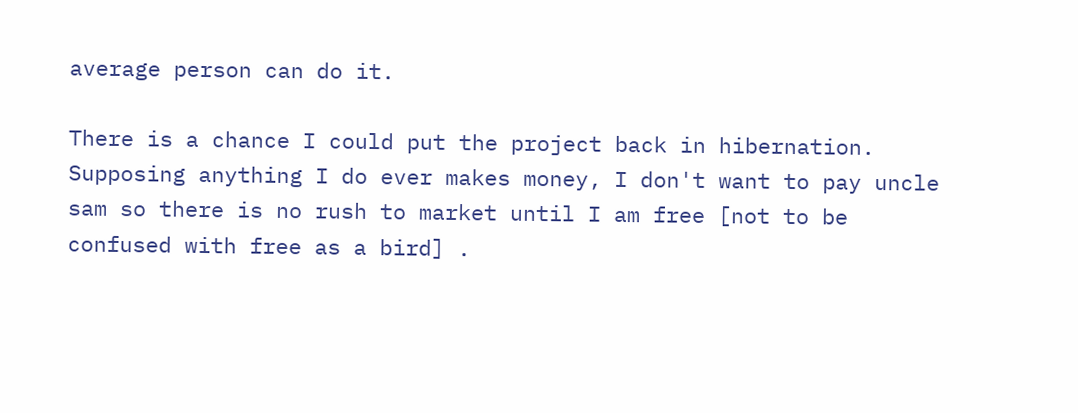average person can do it.

There is a chance I could put the project back in hibernation. Supposing anything I do ever makes money, I don't want to pay uncle sam so there is no rush to market until I am free [not to be confused with free as a bird] .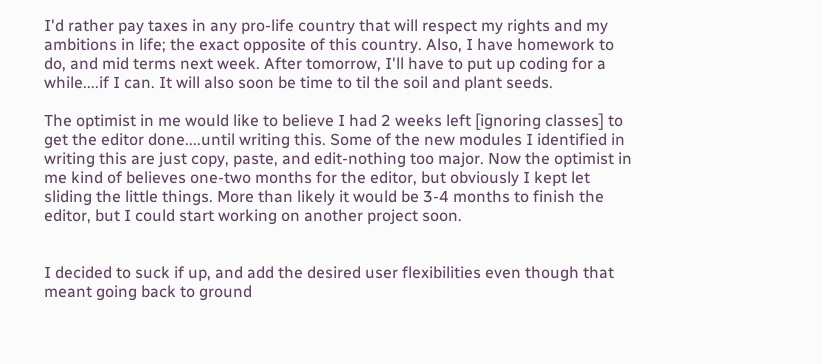I'd rather pay taxes in any pro-life country that will respect my rights and my ambitions in life; the exact opposite of this country. Also, I have homework to do, and mid terms next week. After tomorrow, I'll have to put up coding for a while....if I can. It will also soon be time to til the soil and plant seeds.

The optimist in me would like to believe I had 2 weeks left [ignoring classes] to get the editor done....until writing this. Some of the new modules I identified in writing this are just copy, paste, and edit-nothing too major. Now the optimist in me kind of believes one-two months for the editor, but obviously I kept let sliding the little things. More than likely it would be 3-4 months to finish the editor, but I could start working on another project soon.


I decided to suck if up, and add the desired user flexibilities even though that meant going back to ground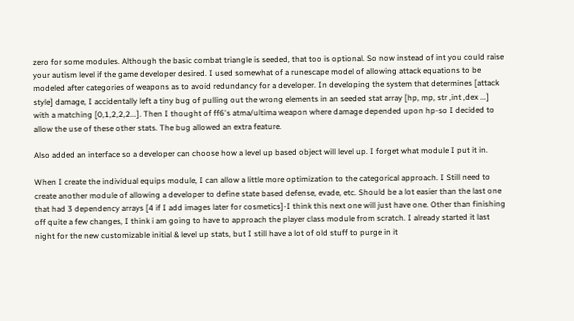zero for some modules. Although the basic combat triangle is seeded, that too is optional. So now instead of int you could raise your autism level if the game developer desired. I used somewhat of a runescape model of allowing attack equations to be modeled after categories of weapons as to avoid redundancy for a developer. In developing the system that determines [attack style] damage, I accidentally left a tiny bug of pulling out the wrong elements in an seeded stat array [hp, mp, str ,int ,dex ...] with a matching [0,1,2,2,2...]. Then I thought of ff6's atma/ultima weapon where damage depended upon hp-so I decided to allow the use of these other stats. The bug allowed an extra feature.

Also added an interface so a developer can choose how a level up based object will level up. I forget what module I put it in.

When I create the individual equips module, I can allow a little more optimization to the categorical approach. I Still need to create another module of allowing a developer to define state based defense, evade, etc. Should be a lot easier than the last one that had 3 dependency arrays [4 if I add images later for cosmetics]-I think this next one will just have one. Other than finishing off quite a few changes, I think i am going to have to approach the player class module from scratch. I already started it last night for the new customizable initial & level up stats, but I still have a lot of old stuff to purge in it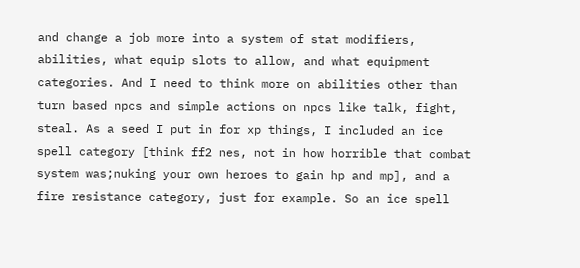and change a job more into a system of stat modifiers, abilities, what equip slots to allow, and what equipment categories. And I need to think more on abilities other than turn based npcs and simple actions on npcs like talk, fight, steal. As a seed I put in for xp things, I included an ice spell category [think ff2 nes, not in how horrible that combat system was;nuking your own heroes to gain hp and mp], and a fire resistance category, just for example. So an ice spell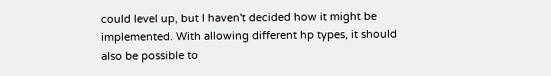could level up, but I haven't decided how it might be implemented. With allowing different hp types, it should also be possible to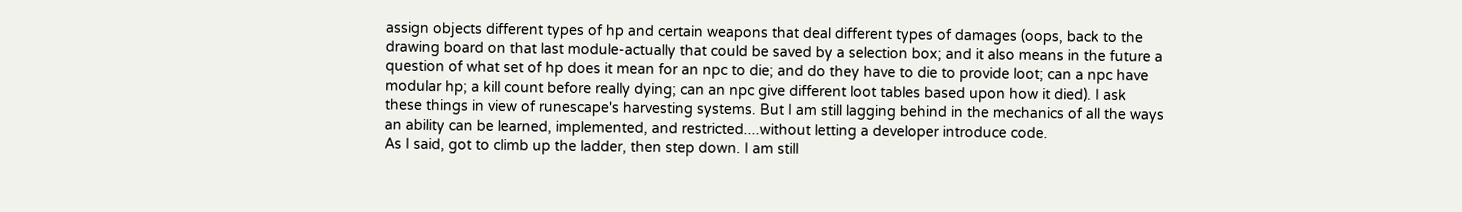assign objects different types of hp and certain weapons that deal different types of damages (oops, back to the drawing board on that last module-actually that could be saved by a selection box; and it also means in the future a question of what set of hp does it mean for an npc to die; and do they have to die to provide loot; can a npc have modular hp; a kill count before really dying; can an npc give different loot tables based upon how it died). I ask these things in view of runescape's harvesting systems. But I am still lagging behind in the mechanics of all the ways an ability can be learned, implemented, and restricted....without letting a developer introduce code.
As I said, got to climb up the ladder, then step down. I am still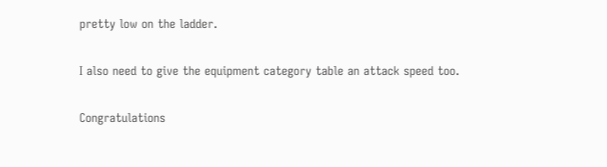pretty low on the ladder.

I also need to give the equipment category table an attack speed too.

Congratulations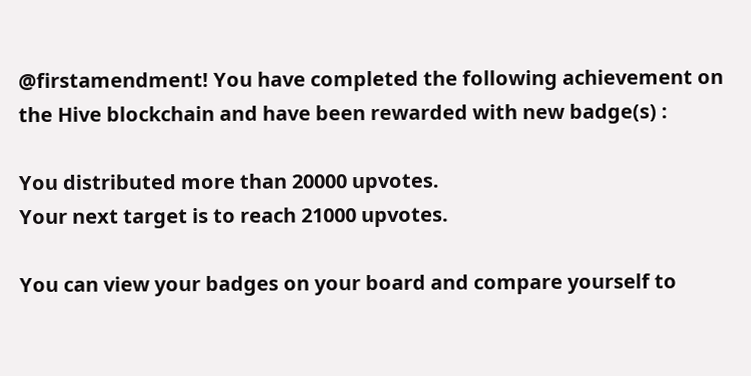@firstamendment! You have completed the following achievement on the Hive blockchain and have been rewarded with new badge(s) :

You distributed more than 20000 upvotes.
Your next target is to reach 21000 upvotes.

You can view your badges on your board and compare yourself to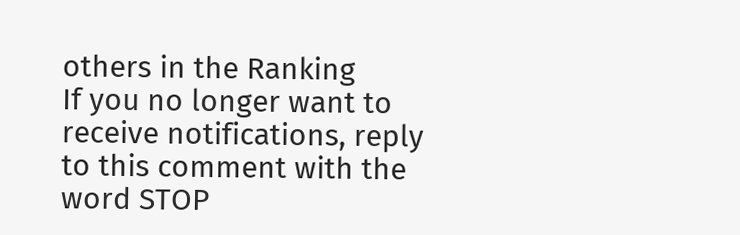others in the Ranking
If you no longer want to receive notifications, reply to this comment with the word STOP